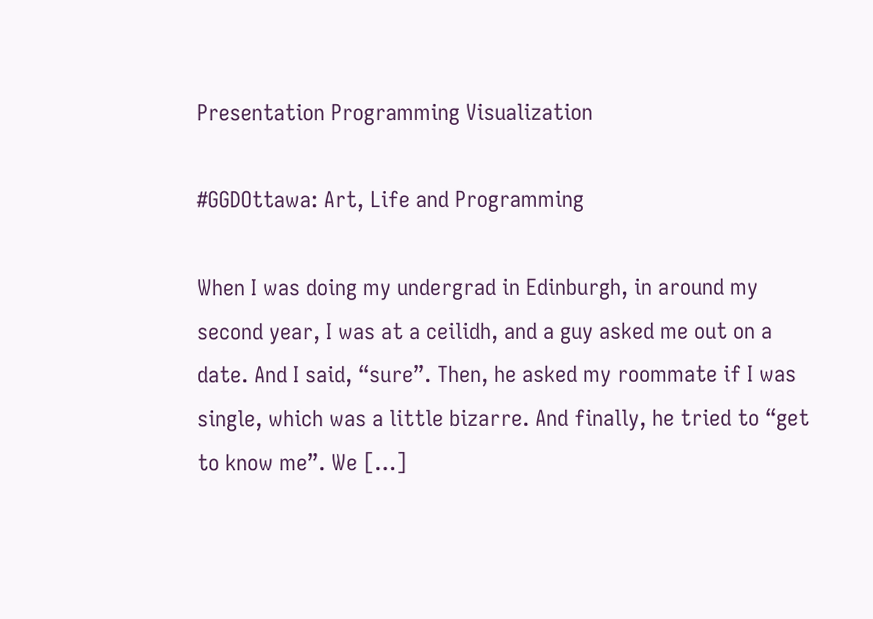Presentation Programming Visualization

#GGDOttawa: Art, Life and Programming

When I was doing my undergrad in Edinburgh, in around my second year, I was at a ceilidh, and a guy asked me out on a date. And I said, “sure”. Then, he asked my roommate if I was single, which was a little bizarre. And finally, he tried to “get to know me”. We […]